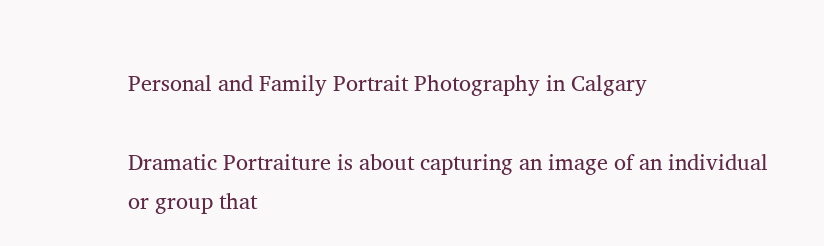Personal and Family Portrait Photography in Calgary

Dramatic Portraiture is about capturing an image of an individual or group that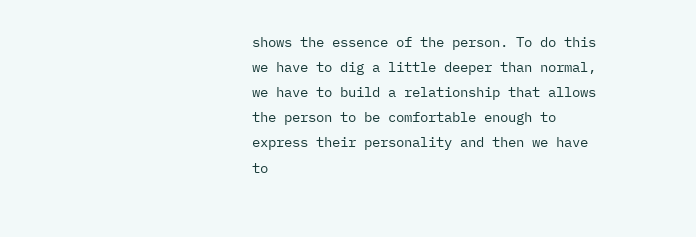shows the essence of the person. To do this we have to dig a little deeper than normal, we have to build a relationship that allows the person to be comfortable enough to express their personality and then we have to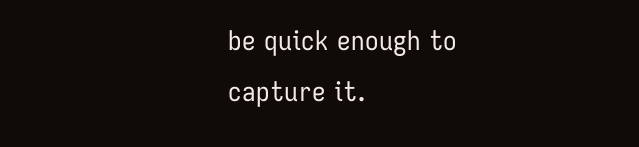be quick enough to capture it.